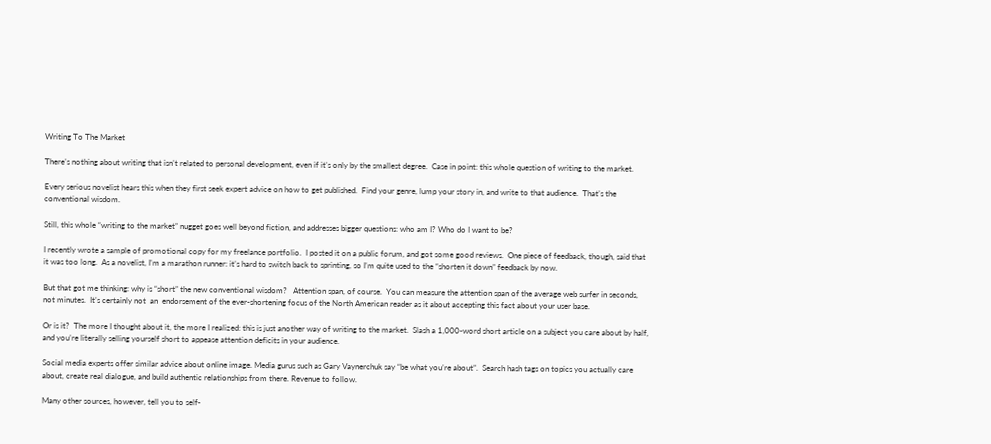Writing To The Market

There’s nothing about writing that isn’t related to personal development, even if it’s only by the smallest degree.  Case in point: this whole question of writing to the market.

Every serious novelist hears this when they first seek expert advice on how to get published.  Find your genre, lump your story in, and write to that audience.  That’s the conventional wisdom.

Still, this whole “writing to the market” nugget goes well beyond fiction, and addresses bigger questions: who am I? Who do I want to be?

I recently wrote a sample of promotional copy for my freelance portfolio.  I posted it on a public forum, and got some good reviews.  One piece of feedback, though, said that it was too long.  As a novelist, I’m a marathon runner: it’s hard to switch back to sprinting, so I’m quite used to the “shorten it down” feedback by now.

But that got me thinking: why is “short” the new conventional wisdom?   Attention span, of course.  You can measure the attention span of the average web surfer in seconds, not minutes.  It’s certainly not  an  endorsement of the ever-shortening focus of the North American reader as it about accepting this fact about your user base.

Or is it?  The more I thought about it, the more I realized: this is just another way of writing to the market.  Slash a 1,000-word short article on a subject you care about by half, and you’re literally selling yourself short to appease attention deficits in your audience.

Social media experts offer similar advice about online image. Media gurus such as Gary Vaynerchuk say “be what you’re about”.  Search hash tags on topics you actually care about, create real dialogue, and build authentic relationships from there. Revenue to follow.

Many other sources, however, tell you to self-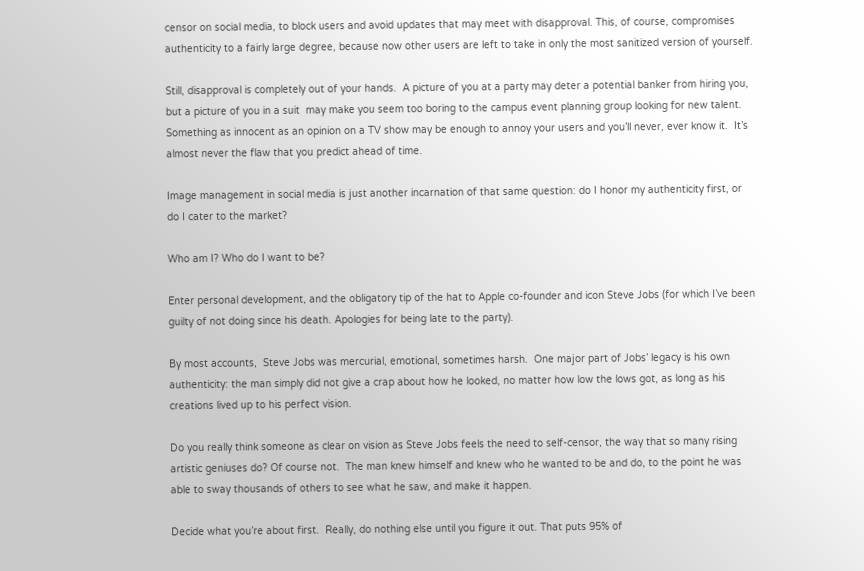censor on social media, to block users and avoid updates that may meet with disapproval. This, of course, compromises authenticity to a fairly large degree, because now other users are left to take in only the most sanitized version of yourself.

Still, disapproval is completely out of your hands.  A picture of you at a party may deter a potential banker from hiring you, but a picture of you in a suit  may make you seem too boring to the campus event planning group looking for new talent.  Something as innocent as an opinion on a TV show may be enough to annoy your users and you’ll never, ever know it.  It’s almost never the flaw that you predict ahead of time.

Image management in social media is just another incarnation of that same question: do I honor my authenticity first, or do I cater to the market?

Who am I? Who do I want to be?

Enter personal development, and the obligatory tip of the hat to Apple co-founder and icon Steve Jobs (for which I’ve been guilty of not doing since his death. Apologies for being late to the party).

By most accounts,  Steve Jobs was mercurial, emotional, sometimes harsh.  One major part of Jobs’ legacy is his own authenticity: the man simply did not give a crap about how he looked, no matter how low the lows got, as long as his creations lived up to his perfect vision.

Do you really think someone as clear on vision as Steve Jobs feels the need to self-censor, the way that so many rising artistic geniuses do? Of course not.  The man knew himself and knew who he wanted to be and do, to the point he was able to sway thousands of others to see what he saw, and make it happen.

Decide what you’re about first.  Really, do nothing else until you figure it out. That puts 95% of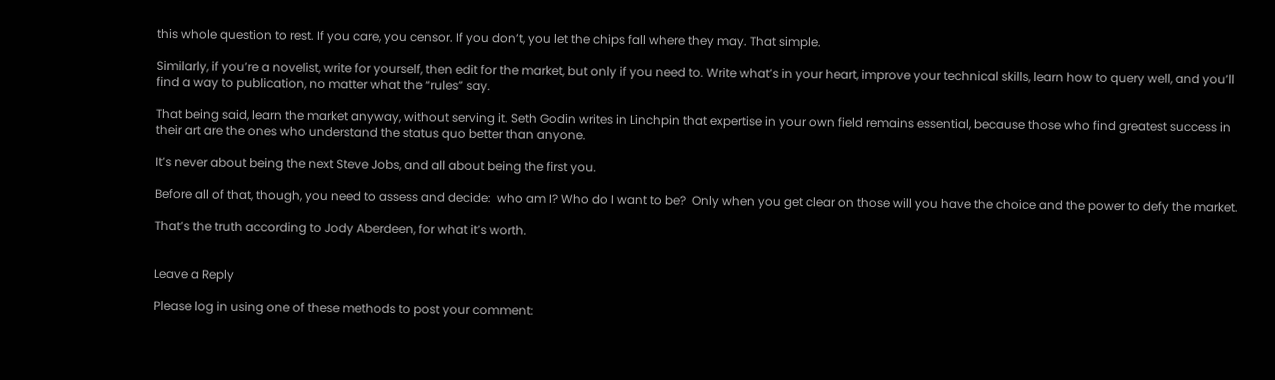this whole question to rest. If you care, you censor. If you don’t, you let the chips fall where they may. That simple.

Similarly, if you’re a novelist, write for yourself, then edit for the market, but only if you need to. Write what’s in your heart, improve your technical skills, learn how to query well, and you’ll find a way to publication, no matter what the “rules” say.

That being said, learn the market anyway, without serving it. Seth Godin writes in Linchpin that expertise in your own field remains essential, because those who find greatest success in their art are the ones who understand the status quo better than anyone.

It’s never about being the next Steve Jobs, and all about being the first you.

Before all of that, though, you need to assess and decide:  who am I? Who do I want to be?  Only when you get clear on those will you have the choice and the power to defy the market.

That’s the truth according to Jody Aberdeen, for what it’s worth.


Leave a Reply

Please log in using one of these methods to post your comment: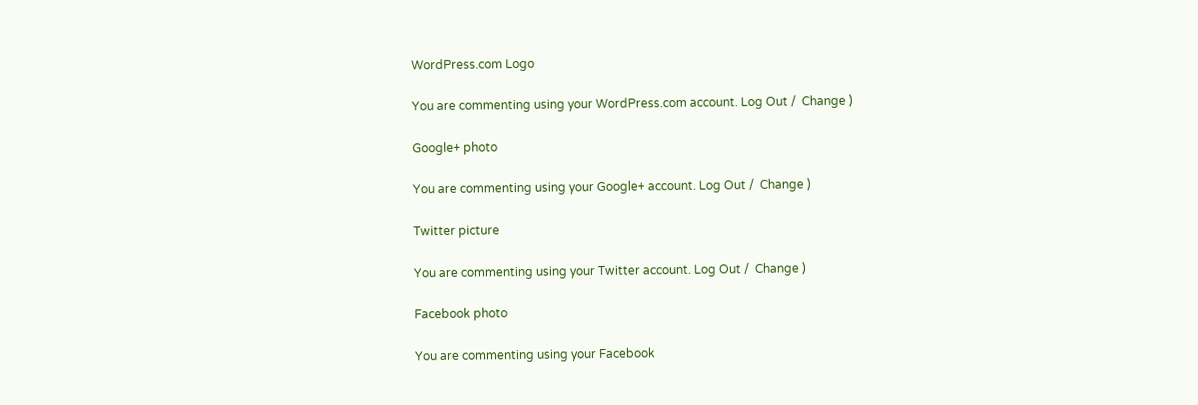WordPress.com Logo

You are commenting using your WordPress.com account. Log Out /  Change )

Google+ photo

You are commenting using your Google+ account. Log Out /  Change )

Twitter picture

You are commenting using your Twitter account. Log Out /  Change )

Facebook photo

You are commenting using your Facebook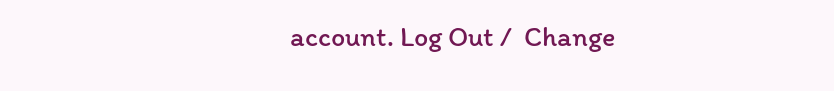account. Log Out /  Change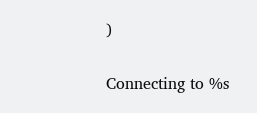)


Connecting to %s